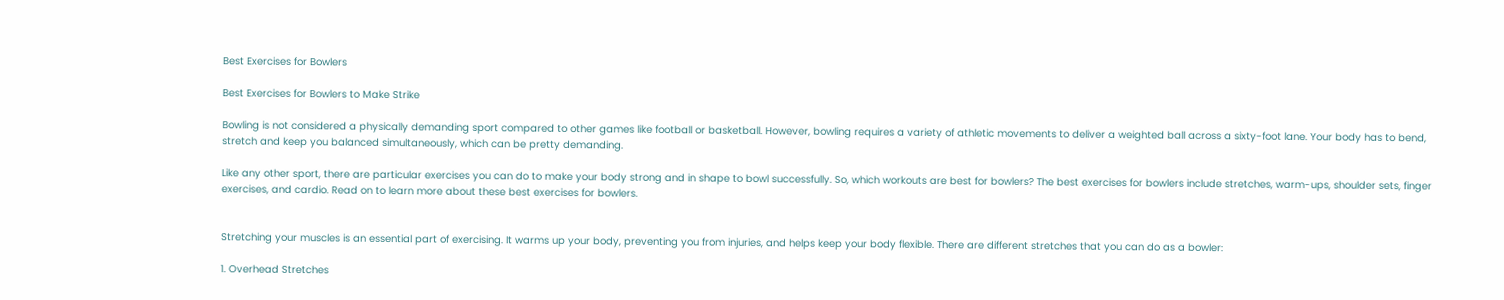Best Exercises for Bowlers

Best Exercises for Bowlers to Make Strike

Bowling is not considered a physically demanding sport compared to other games like football or basketball. However, bowling requires a variety of athletic movements to deliver a weighted ball across a sixty-foot lane. Your body has to bend, stretch and keep you balanced simultaneously, which can be pretty demanding.

Like any other sport, there are particular exercises you can do to make your body strong and in shape to bowl successfully. So, which workouts are best for bowlers? The best exercises for bowlers include stretches, warm-ups, shoulder sets, finger exercises, and cardio. Read on to learn more about these best exercises for bowlers.


Stretching your muscles is an essential part of exercising. It warms up your body, preventing you from injuries, and helps keep your body flexible. There are different stretches that you can do as a bowler:

1. Overhead Stretches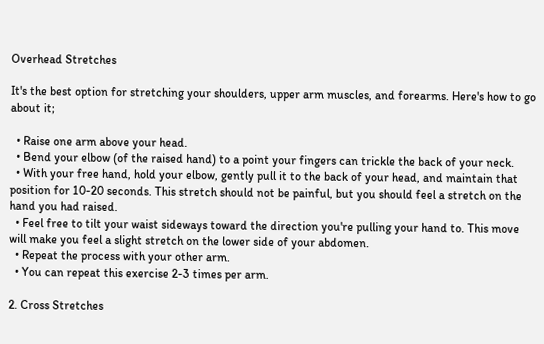Overhead Stretches

It's the best option for stretching your shoulders, upper arm muscles, and forearms. Here's how to go about it;

  • Raise one arm above your head.
  • Bend your elbow (of the raised hand) to a point your fingers can trickle the back of your neck.
  • With your free hand, hold your elbow, gently pull it to the back of your head, and maintain that position for 10-20 seconds. This stretch should not be painful, but you should feel a stretch on the hand you had raised.
  • Feel free to tilt your waist sideways toward the direction you're pulling your hand to. This move will make you feel a slight stretch on the lower side of your abdomen.
  • Repeat the process with your other arm.
  • You can repeat this exercise 2-3 times per arm.

2. Cross Stretches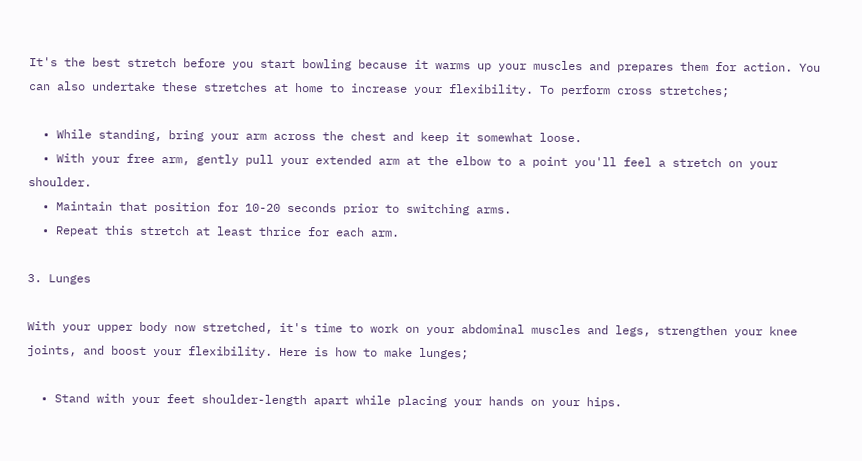It's the best stretch before you start bowling because it warms up your muscles and prepares them for action. You can also undertake these stretches at home to increase your flexibility. To perform cross stretches;

  • While standing, bring your arm across the chest and keep it somewhat loose.
  • With your free arm, gently pull your extended arm at the elbow to a point you'll feel a stretch on your shoulder.
  • Maintain that position for 10-20 seconds prior to switching arms.
  • Repeat this stretch at least thrice for each arm.

3. Lunges

With your upper body now stretched, it's time to work on your abdominal muscles and legs, strengthen your knee joints, and boost your flexibility. Here is how to make lunges;

  • Stand with your feet shoulder-length apart while placing your hands on your hips.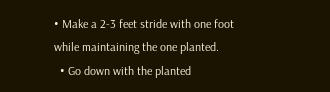• Make a 2-3 feet stride with one foot while maintaining the one planted.
  • Go down with the planted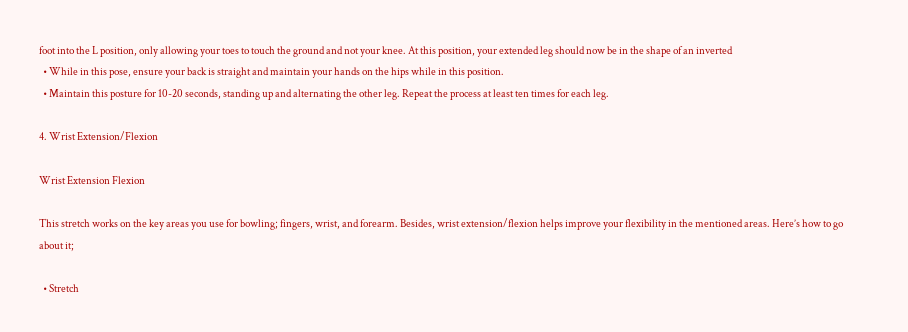foot into the L position, only allowing your toes to touch the ground and not your knee. At this position, your extended leg should now be in the shape of an inverted
  • While in this pose, ensure your back is straight and maintain your hands on the hips while in this position.
  • Maintain this posture for 10-20 seconds, standing up and alternating the other leg. Repeat the process at least ten times for each leg.

4. Wrist Extension/Flexion

Wrist Extension Flexion

This stretch works on the key areas you use for bowling; fingers, wrist, and forearm. Besides, wrist extension/flexion helps improve your flexibility in the mentioned areas. Here’s how to go about it;

  • Stretch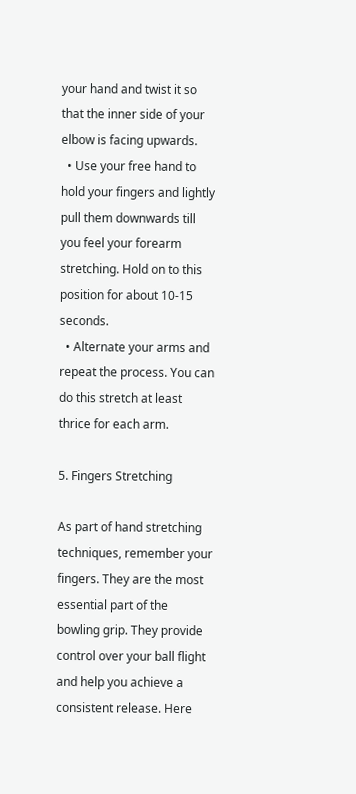your hand and twist it so that the inner side of your elbow is facing upwards.
  • Use your free hand to hold your fingers and lightly pull them downwards till you feel your forearm stretching. Hold on to this position for about 10-15 seconds.
  • Alternate your arms and repeat the process. You can do this stretch at least thrice for each arm.

5. Fingers Stretching

As part of hand stretching techniques, remember your fingers. They are the most essential part of the bowling grip. They provide control over your ball flight and help you achieve a consistent release. Here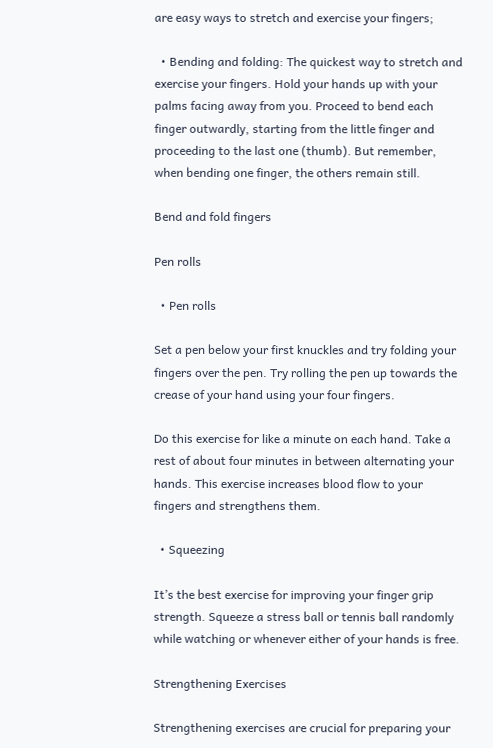are easy ways to stretch and exercise your fingers;

  • Bending and folding: The quickest way to stretch and exercise your fingers. Hold your hands up with your palms facing away from you. Proceed to bend each finger outwardly, starting from the little finger and proceeding to the last one (thumb). But remember, when bending one finger, the others remain still.

Bend and fold fingers

Pen rolls

  • Pen rolls

Set a pen below your first knuckles and try folding your fingers over the pen. Try rolling the pen up towards the crease of your hand using your four fingers.

Do this exercise for like a minute on each hand. Take a rest of about four minutes in between alternating your hands. This exercise increases blood flow to your fingers and strengthens them.

  • Squeezing

It’s the best exercise for improving your finger grip strength. Squeeze a stress ball or tennis ball randomly while watching or whenever either of your hands is free.

Strengthening Exercises

Strengthening exercises are crucial for preparing your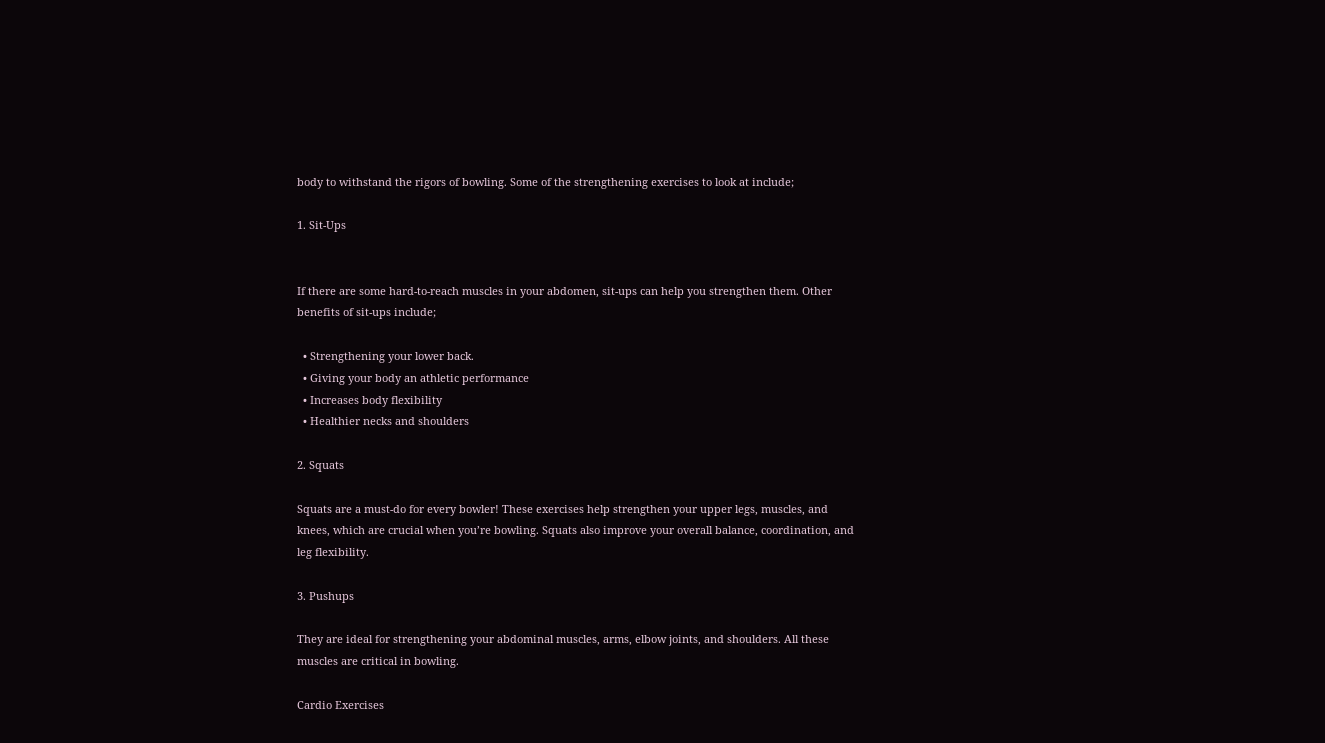body to withstand the rigors of bowling. Some of the strengthening exercises to look at include;

1. Sit-Ups


If there are some hard-to-reach muscles in your abdomen, sit-ups can help you strengthen them. Other benefits of sit-ups include;

  • Strengthening your lower back.
  • Giving your body an athletic performance
  • Increases body flexibility
  • Healthier necks and shoulders

2. Squats

Squats are a must-do for every bowler! These exercises help strengthen your upper legs, muscles, and knees, which are crucial when you’re bowling. Squats also improve your overall balance, coordination, and leg flexibility.

3. Pushups

They are ideal for strengthening your abdominal muscles, arms, elbow joints, and shoulders. All these muscles are critical in bowling.

Cardio Exercises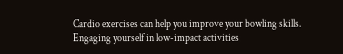Cardio exercises can help you improve your bowling skills. Engaging yourself in low-impact activities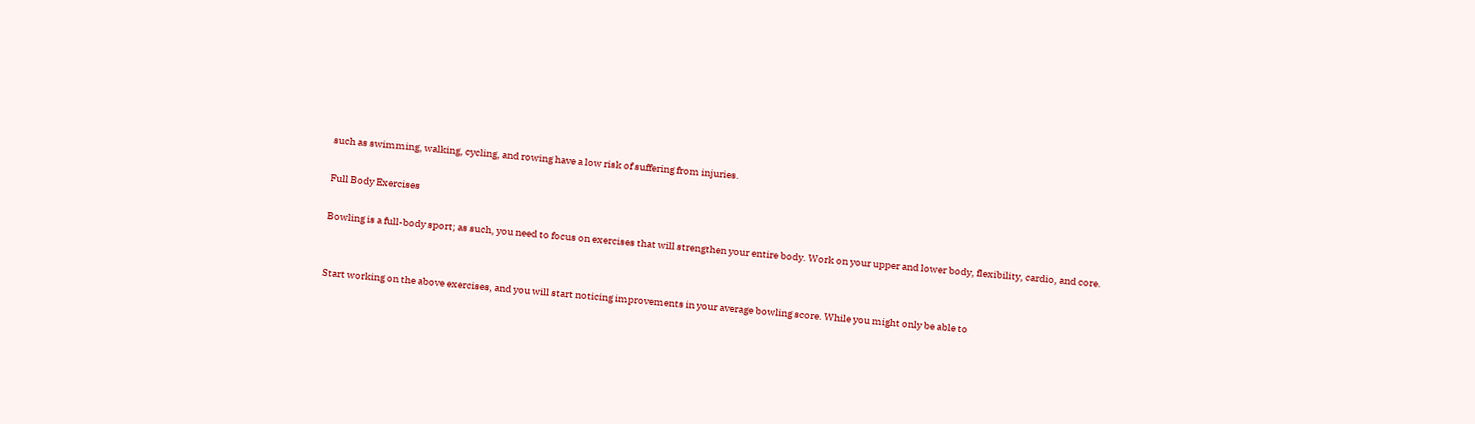such as swimming, walking, cycling, and rowing have a low risk of suffering from injuries.

Full Body Exercises

Bowling is a full-body sport; as such, you need to focus on exercises that will strengthen your entire body. Work on your upper and lower body, flexibility, cardio, and core.


Start working on the above exercises, and you will start noticing improvements in your average bowling score. While you might only be able to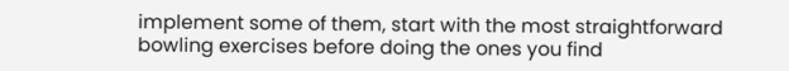implement some of them, start with the most straightforward bowling exercises before doing the ones you find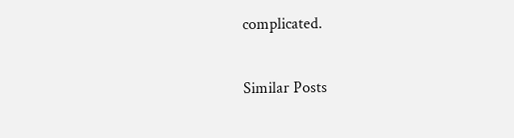complicated.

Similar Posts